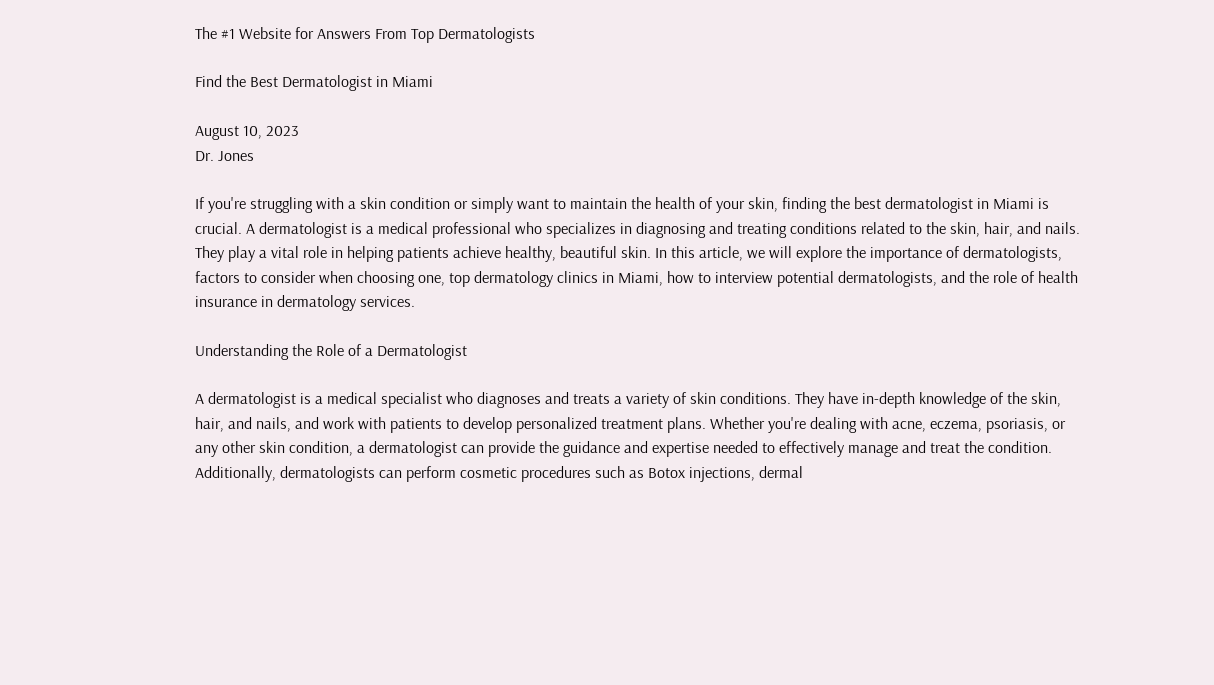The #1 Website for Answers From Top Dermatologists

Find the Best Dermatologist in Miami

August 10, 2023
Dr. Jones

If you're struggling with a skin condition or simply want to maintain the health of your skin, finding the best dermatologist in Miami is crucial. A dermatologist is a medical professional who specializes in diagnosing and treating conditions related to the skin, hair, and nails. They play a vital role in helping patients achieve healthy, beautiful skin. In this article, we will explore the importance of dermatologists, factors to consider when choosing one, top dermatology clinics in Miami, how to interview potential dermatologists, and the role of health insurance in dermatology services.

Understanding the Role of a Dermatologist

A dermatologist is a medical specialist who diagnoses and treats a variety of skin conditions. They have in-depth knowledge of the skin, hair, and nails, and work with patients to develop personalized treatment plans. Whether you're dealing with acne, eczema, psoriasis, or any other skin condition, a dermatologist can provide the guidance and expertise needed to effectively manage and treat the condition. Additionally, dermatologists can perform cosmetic procedures such as Botox injections, dermal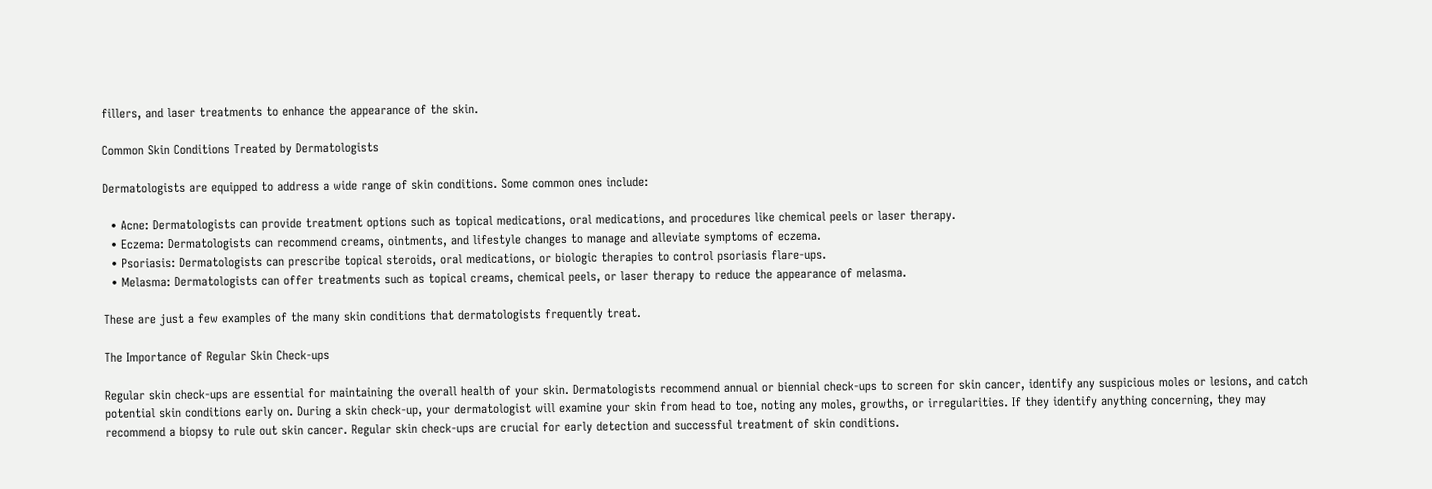fillers, and laser treatments to enhance the appearance of the skin.

Common Skin Conditions Treated by Dermatologists

Dermatologists are equipped to address a wide range of skin conditions. Some common ones include:

  • Acne: Dermatologists can provide treatment options such as topical medications, oral medications, and procedures like chemical peels or laser therapy.
  • Eczema: Dermatologists can recommend creams, ointments, and lifestyle changes to manage and alleviate symptoms of eczema.
  • Psoriasis: Dermatologists can prescribe topical steroids, oral medications, or biologic therapies to control psoriasis flare-ups.
  • Melasma: Dermatologists can offer treatments such as topical creams, chemical peels, or laser therapy to reduce the appearance of melasma.

These are just a few examples of the many skin conditions that dermatologists frequently treat.

The Importance of Regular Skin Check-ups

Regular skin check-ups are essential for maintaining the overall health of your skin. Dermatologists recommend annual or biennial check-ups to screen for skin cancer, identify any suspicious moles or lesions, and catch potential skin conditions early on. During a skin check-up, your dermatologist will examine your skin from head to toe, noting any moles, growths, or irregularities. If they identify anything concerning, they may recommend a biopsy to rule out skin cancer. Regular skin check-ups are crucial for early detection and successful treatment of skin conditions.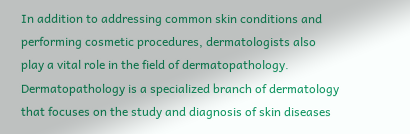In addition to addressing common skin conditions and performing cosmetic procedures, dermatologists also play a vital role in the field of dermatopathology. Dermatopathology is a specialized branch of dermatology that focuses on the study and diagnosis of skin diseases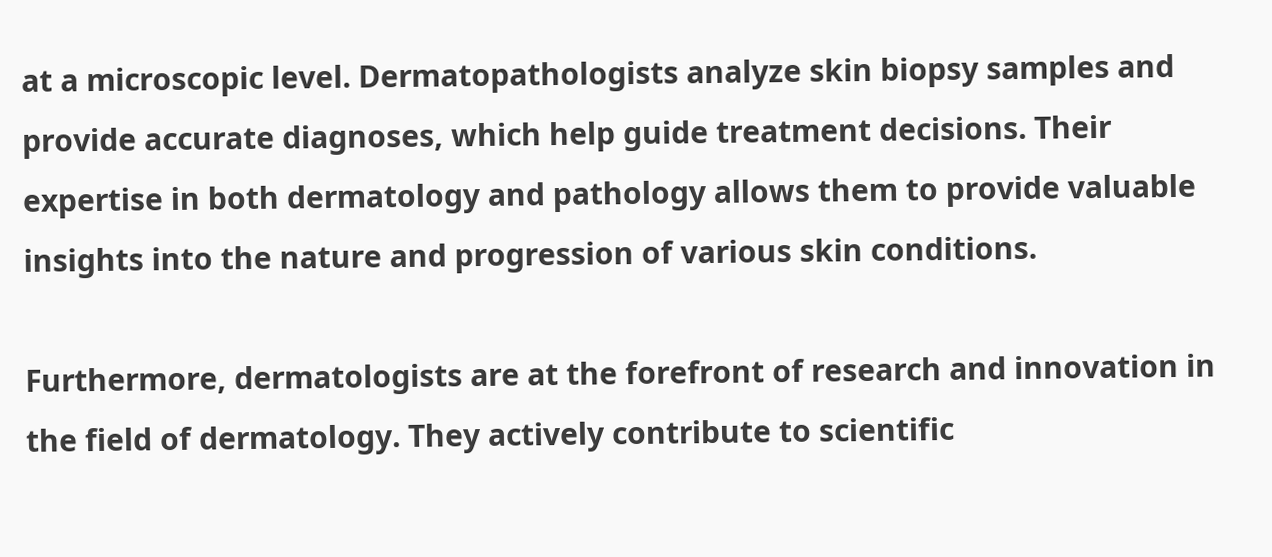at a microscopic level. Dermatopathologists analyze skin biopsy samples and provide accurate diagnoses, which help guide treatment decisions. Their expertise in both dermatology and pathology allows them to provide valuable insights into the nature and progression of various skin conditions.

Furthermore, dermatologists are at the forefront of research and innovation in the field of dermatology. They actively contribute to scientific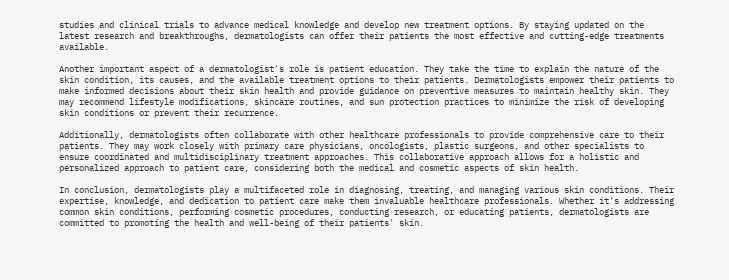studies and clinical trials to advance medical knowledge and develop new treatment options. By staying updated on the latest research and breakthroughs, dermatologists can offer their patients the most effective and cutting-edge treatments available.

Another important aspect of a dermatologist's role is patient education. They take the time to explain the nature of the skin condition, its causes, and the available treatment options to their patients. Dermatologists empower their patients to make informed decisions about their skin health and provide guidance on preventive measures to maintain healthy skin. They may recommend lifestyle modifications, skincare routines, and sun protection practices to minimize the risk of developing skin conditions or prevent their recurrence.

Additionally, dermatologists often collaborate with other healthcare professionals to provide comprehensive care to their patients. They may work closely with primary care physicians, oncologists, plastic surgeons, and other specialists to ensure coordinated and multidisciplinary treatment approaches. This collaborative approach allows for a holistic and personalized approach to patient care, considering both the medical and cosmetic aspects of skin health.

In conclusion, dermatologists play a multifaceted role in diagnosing, treating, and managing various skin conditions. Their expertise, knowledge, and dedication to patient care make them invaluable healthcare professionals. Whether it's addressing common skin conditions, performing cosmetic procedures, conducting research, or educating patients, dermatologists are committed to promoting the health and well-being of their patients' skin.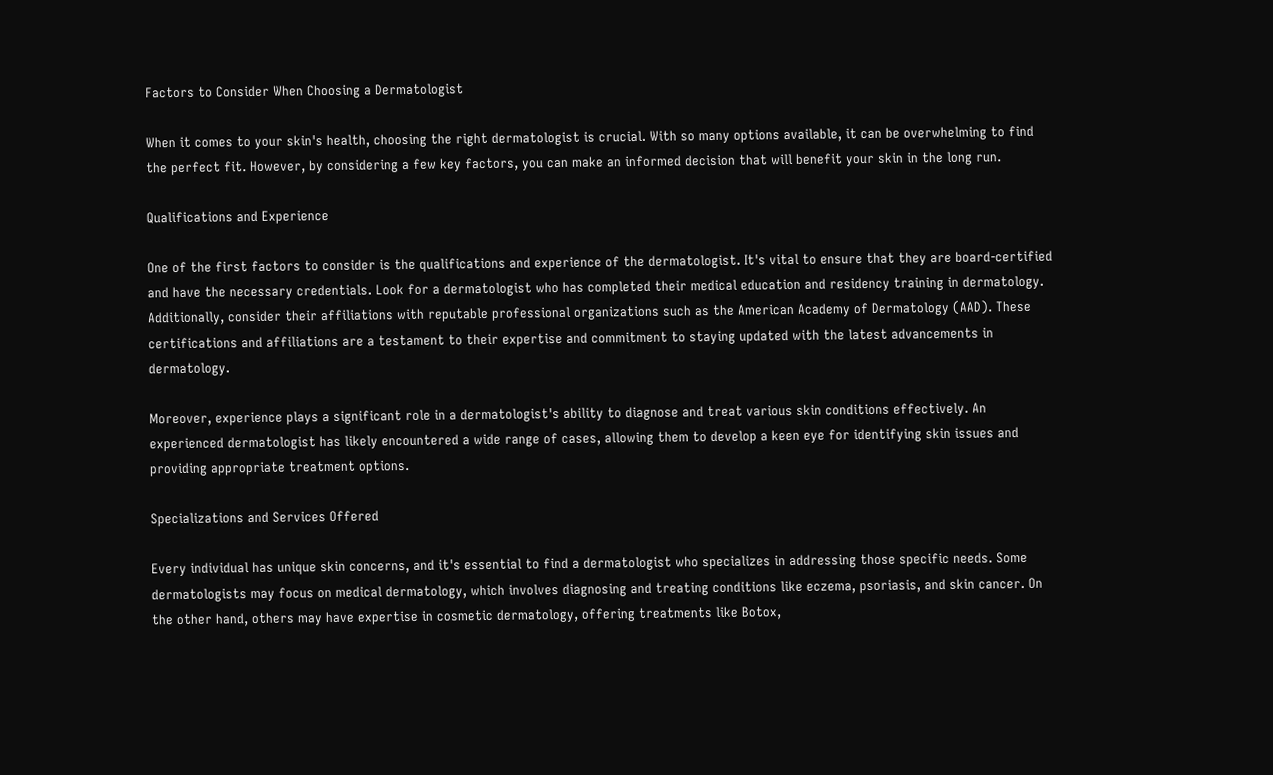Factors to Consider When Choosing a Dermatologist

When it comes to your skin's health, choosing the right dermatologist is crucial. With so many options available, it can be overwhelming to find the perfect fit. However, by considering a few key factors, you can make an informed decision that will benefit your skin in the long run.

Qualifications and Experience

One of the first factors to consider is the qualifications and experience of the dermatologist. It's vital to ensure that they are board-certified and have the necessary credentials. Look for a dermatologist who has completed their medical education and residency training in dermatology. Additionally, consider their affiliations with reputable professional organizations such as the American Academy of Dermatology (AAD). These certifications and affiliations are a testament to their expertise and commitment to staying updated with the latest advancements in dermatology.

Moreover, experience plays a significant role in a dermatologist's ability to diagnose and treat various skin conditions effectively. An experienced dermatologist has likely encountered a wide range of cases, allowing them to develop a keen eye for identifying skin issues and providing appropriate treatment options.

Specializations and Services Offered

Every individual has unique skin concerns, and it's essential to find a dermatologist who specializes in addressing those specific needs. Some dermatologists may focus on medical dermatology, which involves diagnosing and treating conditions like eczema, psoriasis, and skin cancer. On the other hand, others may have expertise in cosmetic dermatology, offering treatments like Botox,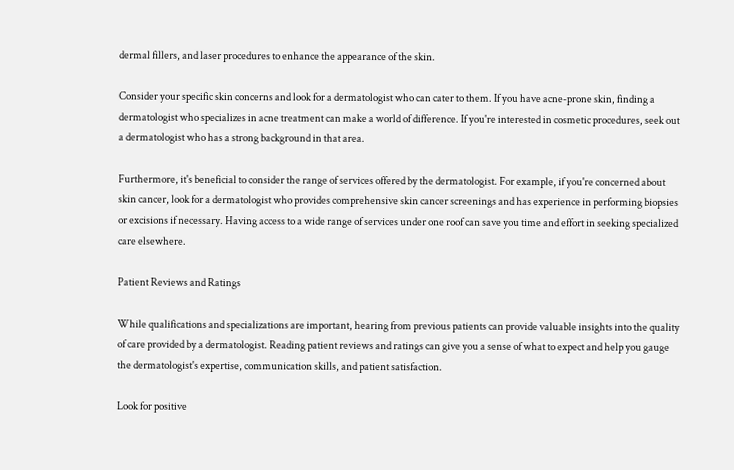dermal fillers, and laser procedures to enhance the appearance of the skin.

Consider your specific skin concerns and look for a dermatologist who can cater to them. If you have acne-prone skin, finding a dermatologist who specializes in acne treatment can make a world of difference. If you're interested in cosmetic procedures, seek out a dermatologist who has a strong background in that area.

Furthermore, it's beneficial to consider the range of services offered by the dermatologist. For example, if you're concerned about skin cancer, look for a dermatologist who provides comprehensive skin cancer screenings and has experience in performing biopsies or excisions if necessary. Having access to a wide range of services under one roof can save you time and effort in seeking specialized care elsewhere.

Patient Reviews and Ratings

While qualifications and specializations are important, hearing from previous patients can provide valuable insights into the quality of care provided by a dermatologist. Reading patient reviews and ratings can give you a sense of what to expect and help you gauge the dermatologist's expertise, communication skills, and patient satisfaction.

Look for positive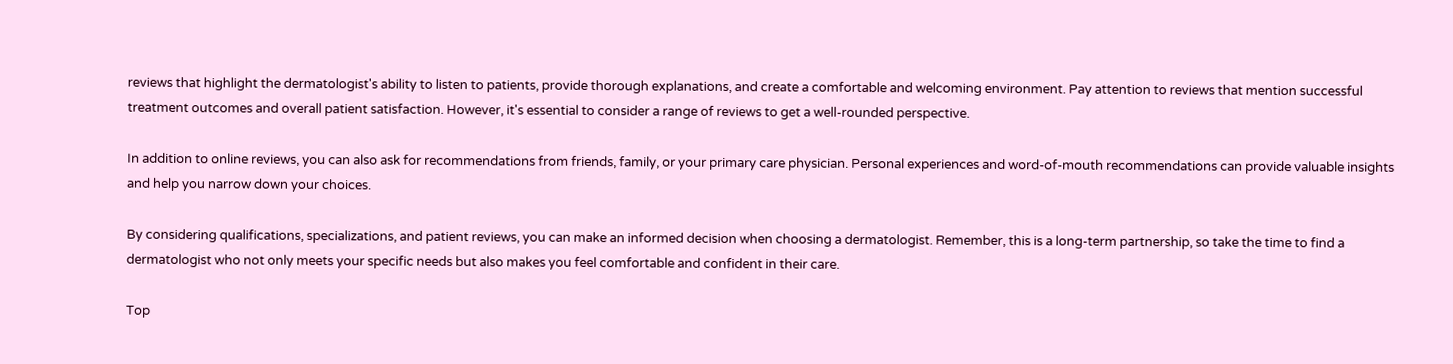reviews that highlight the dermatologist's ability to listen to patients, provide thorough explanations, and create a comfortable and welcoming environment. Pay attention to reviews that mention successful treatment outcomes and overall patient satisfaction. However, it's essential to consider a range of reviews to get a well-rounded perspective.

In addition to online reviews, you can also ask for recommendations from friends, family, or your primary care physician. Personal experiences and word-of-mouth recommendations can provide valuable insights and help you narrow down your choices.

By considering qualifications, specializations, and patient reviews, you can make an informed decision when choosing a dermatologist. Remember, this is a long-term partnership, so take the time to find a dermatologist who not only meets your specific needs but also makes you feel comfortable and confident in their care.

Top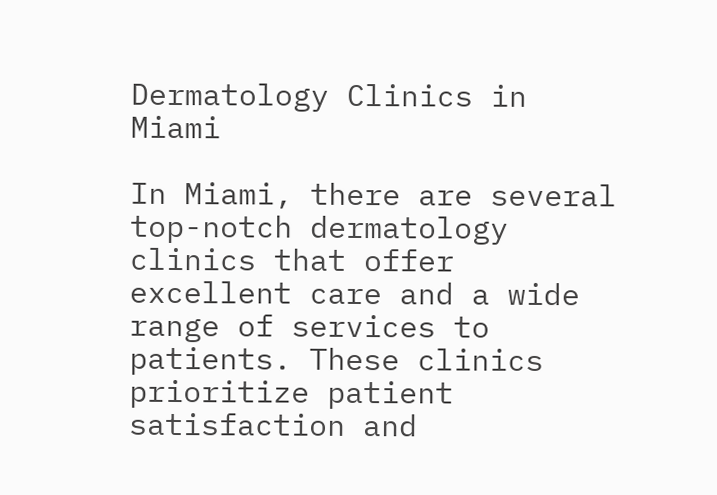Dermatology Clinics in Miami

In Miami, there are several top-notch dermatology clinics that offer excellent care and a wide range of services to patients. These clinics prioritize patient satisfaction and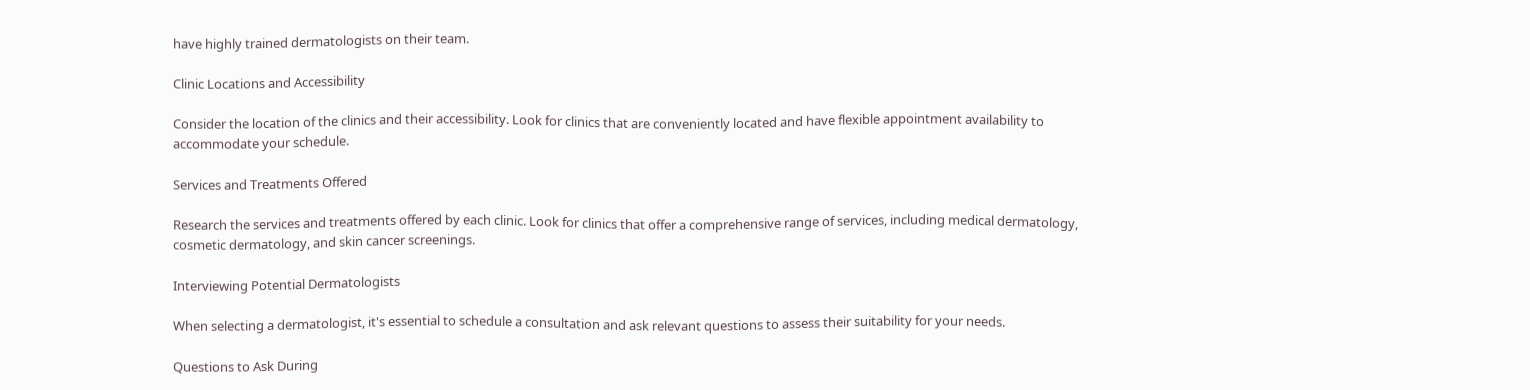have highly trained dermatologists on their team.

Clinic Locations and Accessibility

Consider the location of the clinics and their accessibility. Look for clinics that are conveniently located and have flexible appointment availability to accommodate your schedule.

Services and Treatments Offered

Research the services and treatments offered by each clinic. Look for clinics that offer a comprehensive range of services, including medical dermatology, cosmetic dermatology, and skin cancer screenings.

Interviewing Potential Dermatologists

When selecting a dermatologist, it's essential to schedule a consultation and ask relevant questions to assess their suitability for your needs.

Questions to Ask During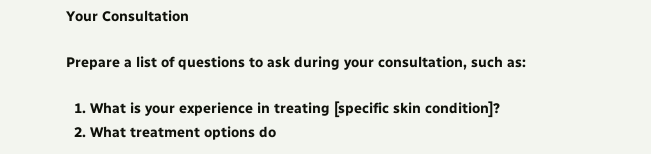Your Consultation

Prepare a list of questions to ask during your consultation, such as:

  1. What is your experience in treating [specific skin condition]?
  2. What treatment options do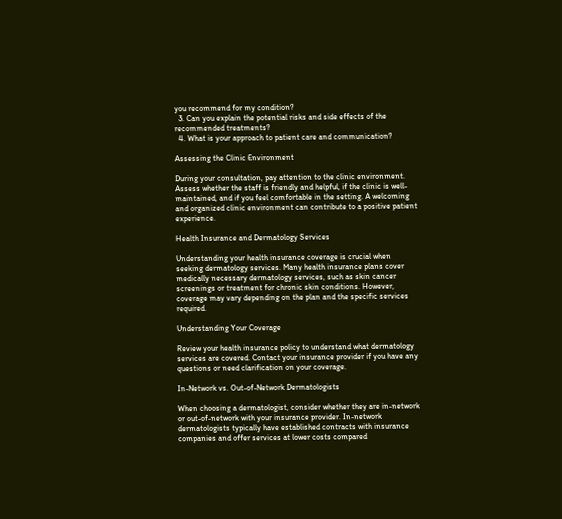you recommend for my condition?
  3. Can you explain the potential risks and side effects of the recommended treatments?
  4. What is your approach to patient care and communication?

Assessing the Clinic Environment

During your consultation, pay attention to the clinic environment. Assess whether the staff is friendly and helpful, if the clinic is well-maintained, and if you feel comfortable in the setting. A welcoming and organized clinic environment can contribute to a positive patient experience.

Health Insurance and Dermatology Services

Understanding your health insurance coverage is crucial when seeking dermatology services. Many health insurance plans cover medically necessary dermatology services, such as skin cancer screenings or treatment for chronic skin conditions. However, coverage may vary depending on the plan and the specific services required.

Understanding Your Coverage

Review your health insurance policy to understand what dermatology services are covered. Contact your insurance provider if you have any questions or need clarification on your coverage.

In-Network vs. Out-of-Network Dermatologists

When choosing a dermatologist, consider whether they are in-network or out-of-network with your insurance provider. In-network dermatologists typically have established contracts with insurance companies and offer services at lower costs compared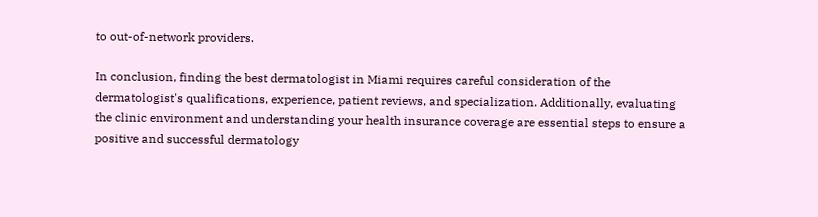to out-of-network providers.

In conclusion, finding the best dermatologist in Miami requires careful consideration of the dermatologist's qualifications, experience, patient reviews, and specialization. Additionally, evaluating the clinic environment and understanding your health insurance coverage are essential steps to ensure a positive and successful dermatology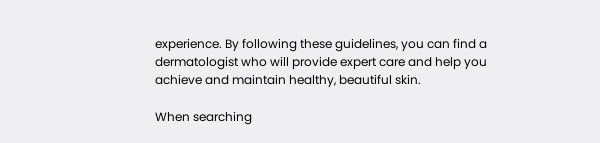experience. By following these guidelines, you can find a dermatologist who will provide expert care and help you achieve and maintain healthy, beautiful skin.

When searching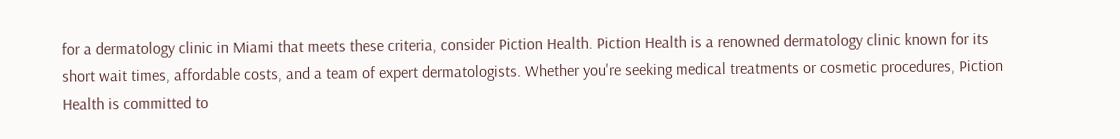for a dermatology clinic in Miami that meets these criteria, consider Piction Health. Piction Health is a renowned dermatology clinic known for its short wait times, affordable costs, and a team of expert dermatologists. Whether you're seeking medical treatments or cosmetic procedures, Piction Health is committed to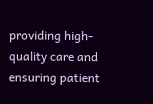providing high-quality care and ensuring patient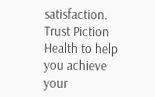satisfaction. Trust Piction Health to help you achieve your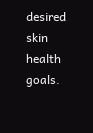desired skin health goals.